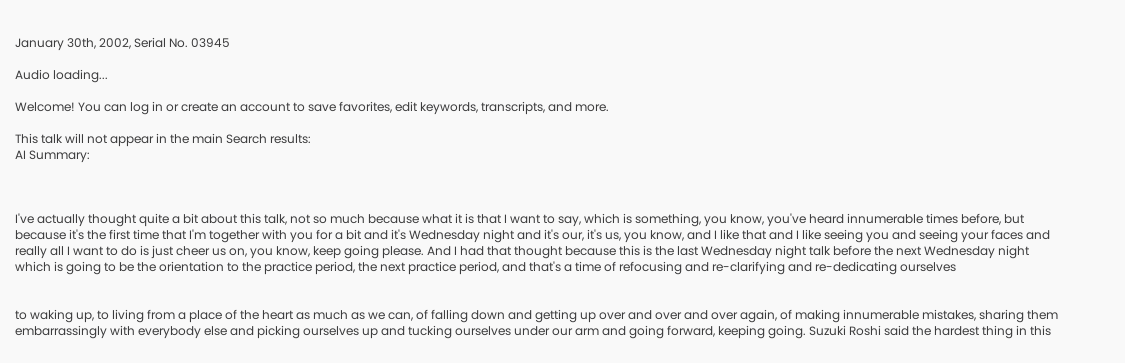January 30th, 2002, Serial No. 03945

Audio loading...

Welcome! You can log in or create an account to save favorites, edit keywords, transcripts, and more.

This talk will not appear in the main Search results:
AI Summary:



I've actually thought quite a bit about this talk, not so much because what it is that I want to say, which is something, you know, you've heard innumerable times before, but because it's the first time that I'm together with you for a bit and it's Wednesday night and it's our, it's us, you know, and I like that and I like seeing you and seeing your faces and really all I want to do is just cheer us on, you know, keep going please. And I had that thought because this is the last Wednesday night talk before the next Wednesday night which is going to be the orientation to the practice period, the next practice period, and that's a time of refocusing and re-clarifying and re-dedicating ourselves


to waking up, to living from a place of the heart as much as we can, of falling down and getting up over and over and over again, of making innumerable mistakes, sharing them embarrassingly with everybody else and picking ourselves up and tucking ourselves under our arm and going forward, keeping going. Suzuki Roshi said the hardest thing in this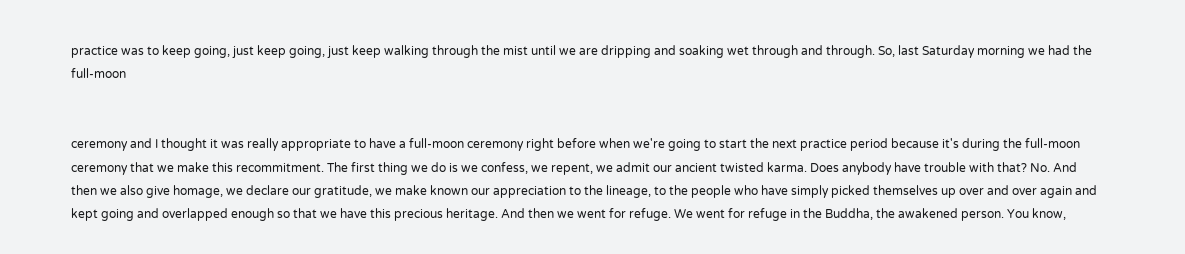practice was to keep going, just keep going, just keep walking through the mist until we are dripping and soaking wet through and through. So, last Saturday morning we had the full-moon


ceremony and I thought it was really appropriate to have a full-moon ceremony right before when we're going to start the next practice period because it's during the full-moon ceremony that we make this recommitment. The first thing we do is we confess, we repent, we admit our ancient twisted karma. Does anybody have trouble with that? No. And then we also give homage, we declare our gratitude, we make known our appreciation to the lineage, to the people who have simply picked themselves up over and over again and kept going and overlapped enough so that we have this precious heritage. And then we went for refuge. We went for refuge in the Buddha, the awakened person. You know,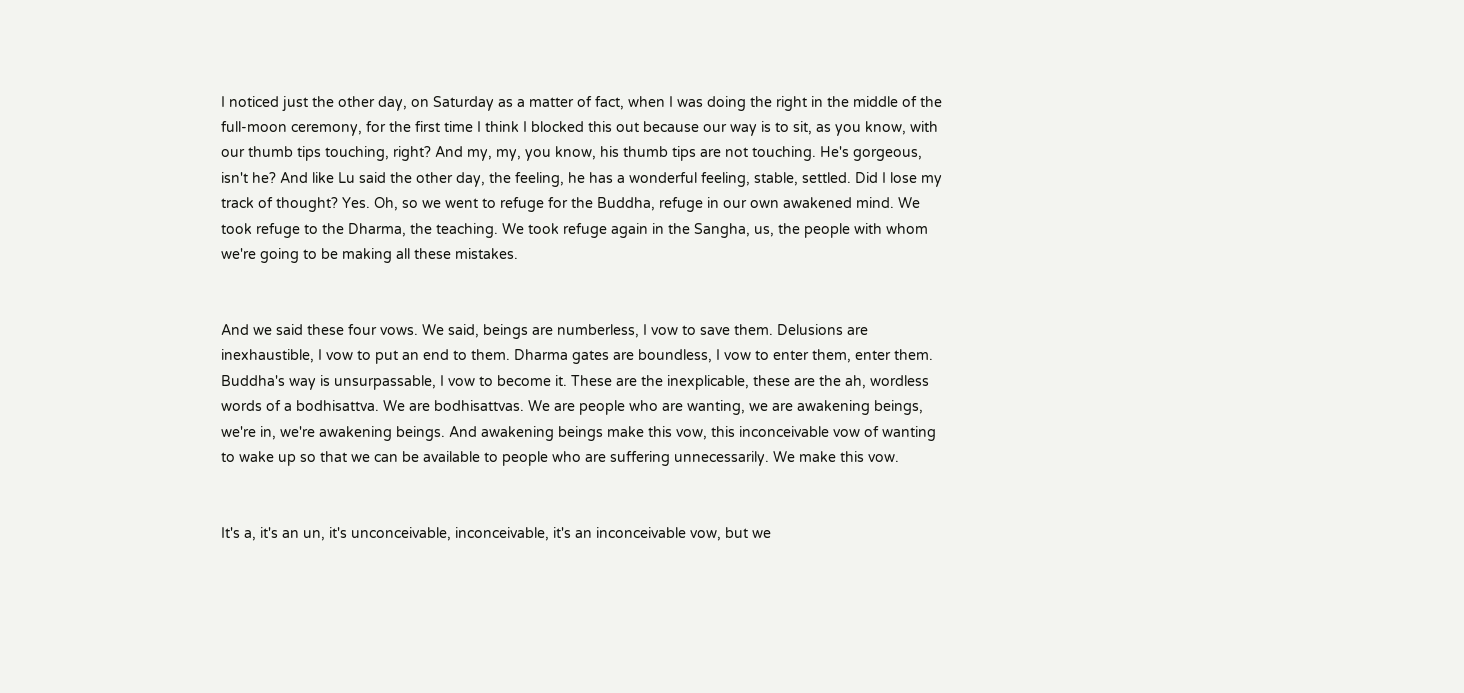I noticed just the other day, on Saturday as a matter of fact, when I was doing the right in the middle of the full-moon ceremony, for the first time I think I blocked this out because our way is to sit, as you know, with our thumb tips touching, right? And my, my, you know, his thumb tips are not touching. He's gorgeous, isn't he? And like Lu said the other day, the feeling, he has a wonderful feeling, stable, settled. Did I lose my track of thought? Yes. Oh, so we went to refuge for the Buddha, refuge in our own awakened mind. We took refuge to the Dharma, the teaching. We took refuge again in the Sangha, us, the people with whom we're going to be making all these mistakes.


And we said these four vows. We said, beings are numberless, I vow to save them. Delusions are inexhaustible, I vow to put an end to them. Dharma gates are boundless, I vow to enter them, enter them. Buddha's way is unsurpassable, I vow to become it. These are the inexplicable, these are the ah, wordless words of a bodhisattva. We are bodhisattvas. We are people who are wanting, we are awakening beings, we're in, we're awakening beings. And awakening beings make this vow, this inconceivable vow of wanting to wake up so that we can be available to people who are suffering unnecessarily. We make this vow.


It's a, it's an un, it's unconceivable, inconceivable, it's an inconceivable vow, but we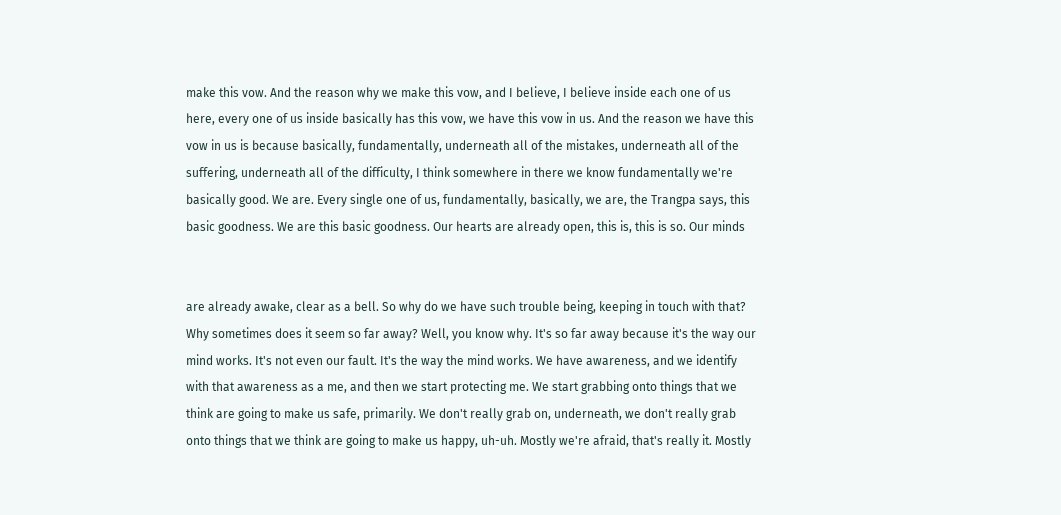make this vow. And the reason why we make this vow, and I believe, I believe inside each one of us here, every one of us inside basically has this vow, we have this vow in us. And the reason we have this vow in us is because basically, fundamentally, underneath all of the mistakes, underneath all of the suffering, underneath all of the difficulty, I think somewhere in there we know fundamentally we're basically good. We are. Every single one of us, fundamentally, basically, we are, the Trangpa says, this basic goodness. We are this basic goodness. Our hearts are already open, this is, this is so. Our minds


are already awake, clear as a bell. So why do we have such trouble being, keeping in touch with that? Why sometimes does it seem so far away? Well, you know why. It's so far away because it's the way our mind works. It's not even our fault. It's the way the mind works. We have awareness, and we identify with that awareness as a me, and then we start protecting me. We start grabbing onto things that we think are going to make us safe, primarily. We don't really grab on, underneath, we don't really grab onto things that we think are going to make us happy, uh-uh. Mostly we're afraid, that's really it. Mostly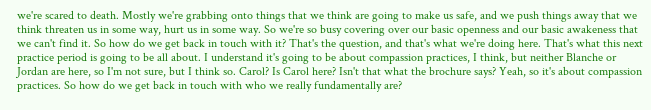we're scared to death. Mostly we're grabbing onto things that we think are going to make us safe, and we push things away that we think threaten us in some way, hurt us in some way. So we're so busy covering over our basic openness and our basic awakeness that we can't find it. So how do we get back in touch with it? That's the question, and that's what we're doing here. That's what this next practice period is going to be all about. I understand it's going to be about compassion practices, I think, but neither Blanche or Jordan are here, so I'm not sure, but I think so. Carol? Is Carol here? Isn't that what the brochure says? Yeah, so it's about compassion practices. So how do we get back in touch with who we really fundamentally are?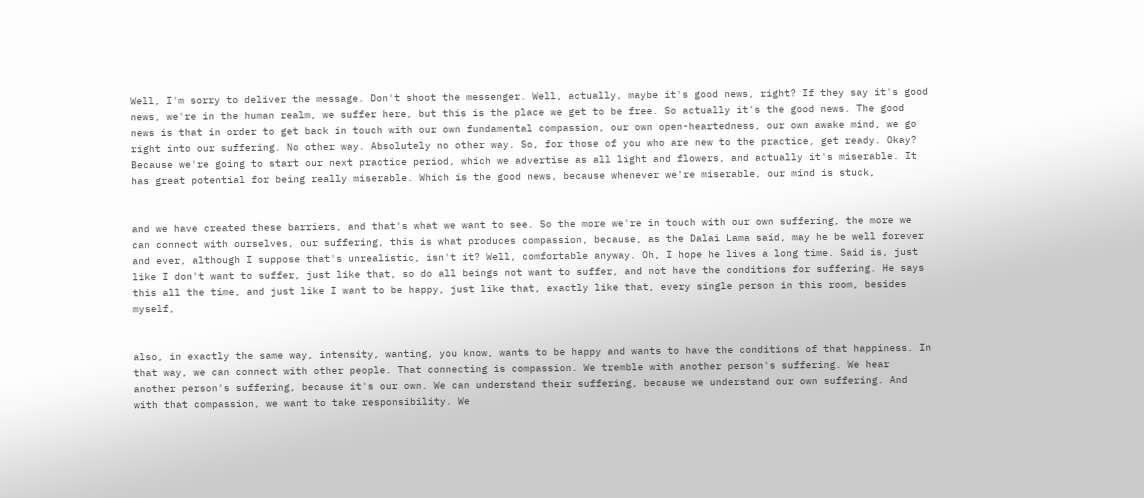Well, I'm sorry to deliver the message. Don't shoot the messenger. Well, actually, maybe it's good news, right? If they say it's good news, we're in the human realm, we suffer here, but this is the place we get to be free. So actually it's the good news. The good news is that in order to get back in touch with our own fundamental compassion, our own open-heartedness, our own awake mind, we go right into our suffering. No other way. Absolutely no other way. So, for those of you who are new to the practice, get ready. Okay? Because we're going to start our next practice period, which we advertise as all light and flowers, and actually it's miserable. It has great potential for being really miserable. Which is the good news, because whenever we're miserable, our mind is stuck,


and we have created these barriers, and that's what we want to see. So the more we're in touch with our own suffering, the more we can connect with ourselves, our suffering, this is what produces compassion, because, as the Dalai Lama said, may he be well forever and ever, although I suppose that's unrealistic, isn't it? Well, comfortable anyway. Oh, I hope he lives a long time. Said is, just like I don't want to suffer, just like that, so do all beings not want to suffer, and not have the conditions for suffering. He says this all the time, and just like I want to be happy, just like that, exactly like that, every single person in this room, besides myself,


also, in exactly the same way, intensity, wanting, you know, wants to be happy and wants to have the conditions of that happiness. In that way, we can connect with other people. That connecting is compassion. We tremble with another person's suffering. We hear another person's suffering, because it's our own. We can understand their suffering, because we understand our own suffering. And with that compassion, we want to take responsibility. We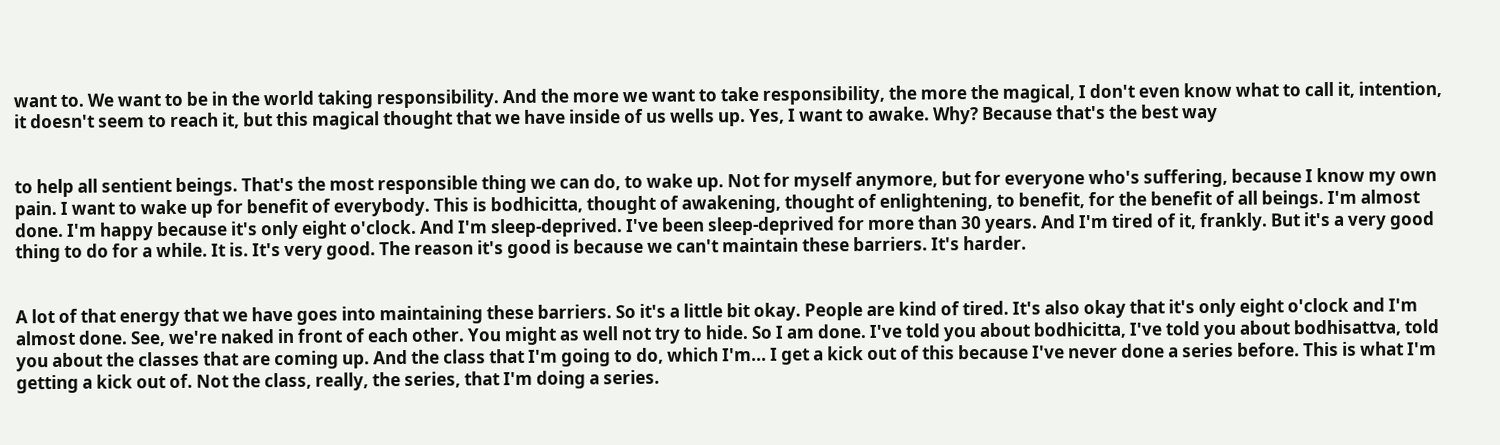want to. We want to be in the world taking responsibility. And the more we want to take responsibility, the more the magical, I don't even know what to call it, intention, it doesn't seem to reach it, but this magical thought that we have inside of us wells up. Yes, I want to awake. Why? Because that's the best way


to help all sentient beings. That's the most responsible thing we can do, to wake up. Not for myself anymore, but for everyone who's suffering, because I know my own pain. I want to wake up for benefit of everybody. This is bodhicitta, thought of awakening, thought of enlightening, to benefit, for the benefit of all beings. I'm almost done. I'm happy because it's only eight o'clock. And I'm sleep-deprived. I've been sleep-deprived for more than 30 years. And I'm tired of it, frankly. But it's a very good thing to do for a while. It is. It's very good. The reason it's good is because we can't maintain these barriers. It's harder.


A lot of that energy that we have goes into maintaining these barriers. So it's a little bit okay. People are kind of tired. It's also okay that it's only eight o'clock and I'm almost done. See, we're naked in front of each other. You might as well not try to hide. So I am done. I've told you about bodhicitta, I've told you about bodhisattva, told you about the classes that are coming up. And the class that I'm going to do, which I'm... I get a kick out of this because I've never done a series before. This is what I'm getting a kick out of. Not the class, really, the series, that I'm doing a series.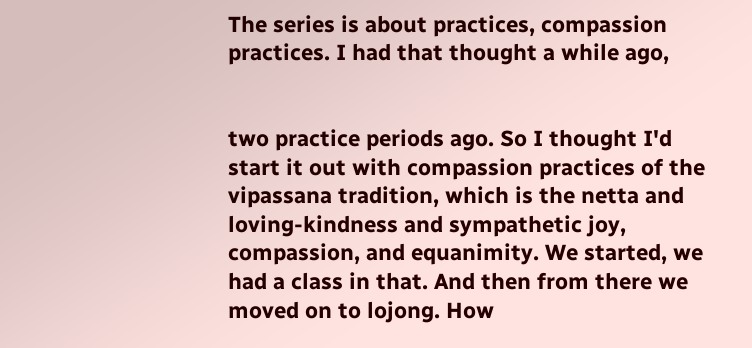The series is about practices, compassion practices. I had that thought a while ago,


two practice periods ago. So I thought I'd start it out with compassion practices of the vipassana tradition, which is the netta and loving-kindness and sympathetic joy, compassion, and equanimity. We started, we had a class in that. And then from there we moved on to lojong. How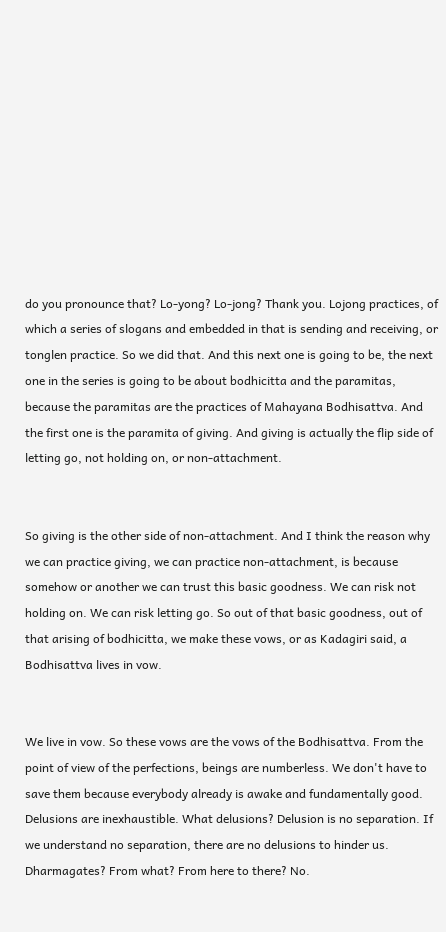do you pronounce that? Lo-yong? Lo-jong? Thank you. Lojong practices, of which a series of slogans and embedded in that is sending and receiving, or tonglen practice. So we did that. And this next one is going to be, the next one in the series is going to be about bodhicitta and the paramitas, because the paramitas are the practices of Mahayana Bodhisattva. And the first one is the paramita of giving. And giving is actually the flip side of letting go, not holding on, or non-attachment.


So giving is the other side of non-attachment. And I think the reason why we can practice giving, we can practice non-attachment, is because somehow or another we can trust this basic goodness. We can risk not holding on. We can risk letting go. So out of that basic goodness, out of that arising of bodhicitta, we make these vows, or as Kadagiri said, a Bodhisattva lives in vow.


We live in vow. So these vows are the vows of the Bodhisattva. From the point of view of the perfections, beings are numberless. We don't have to save them because everybody already is awake and fundamentally good. Delusions are inexhaustible. What delusions? Delusion is no separation. If we understand no separation, there are no delusions to hinder us. Dharmagates? From what? From here to there? No.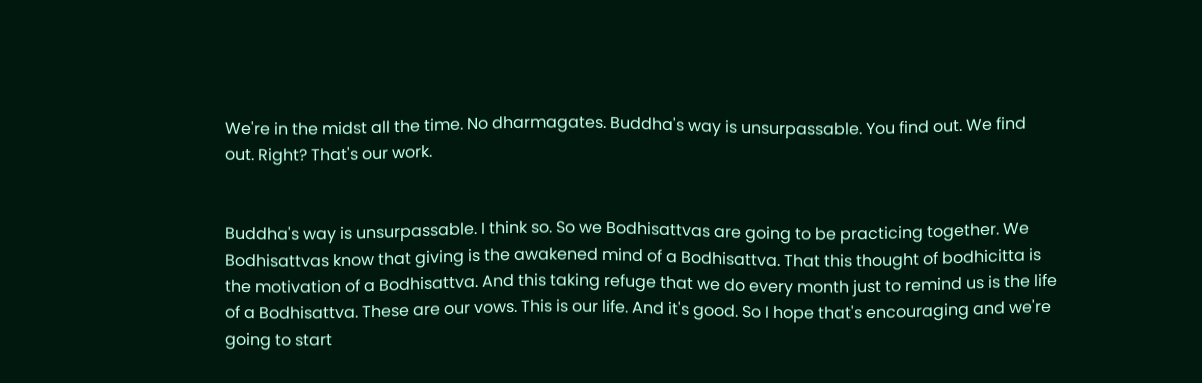We're in the midst all the time. No dharmagates. Buddha's way is unsurpassable. You find out. We find out. Right? That's our work.


Buddha's way is unsurpassable. I think so. So we Bodhisattvas are going to be practicing together. We Bodhisattvas know that giving is the awakened mind of a Bodhisattva. That this thought of bodhicitta is the motivation of a Bodhisattva. And this taking refuge that we do every month just to remind us is the life of a Bodhisattva. These are our vows. This is our life. And it's good. So I hope that's encouraging and we're going to start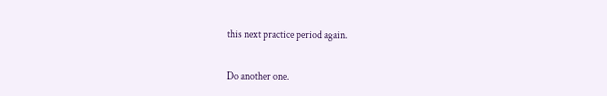this next practice period again.


Do another one.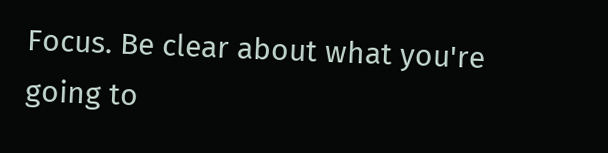Focus. Be clear about what you're going to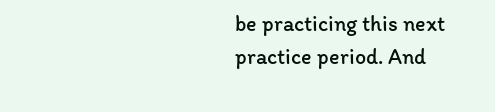be practicing this next practice period. And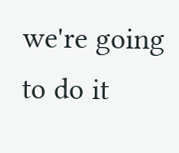we're going to do it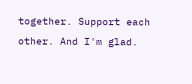together. Support each other. And I'm glad.